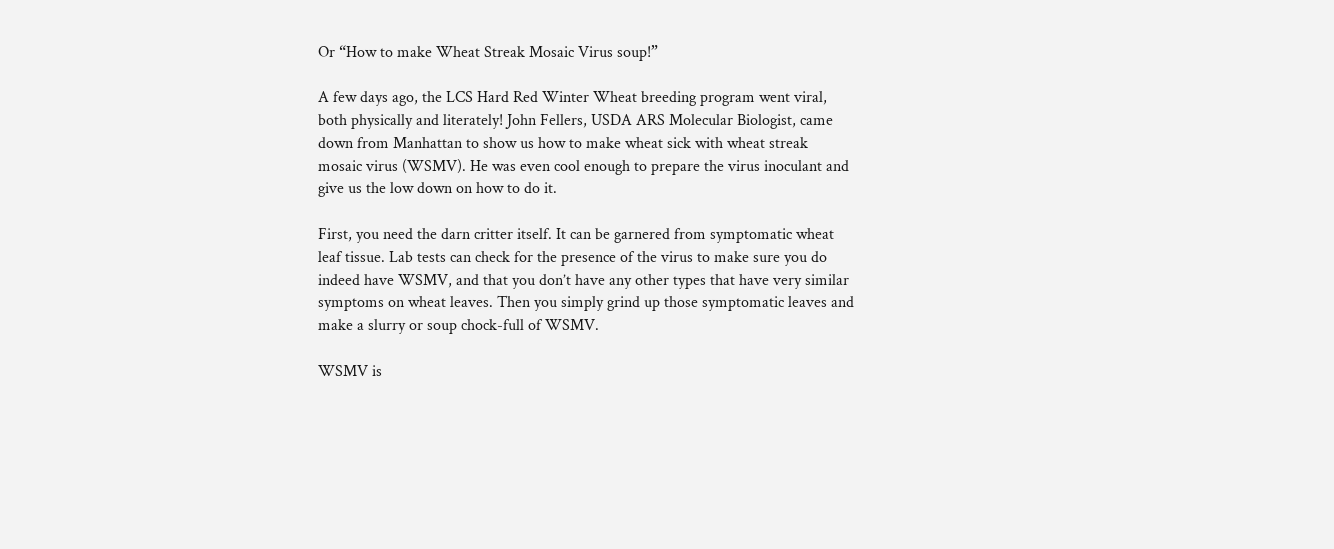Or “How to make Wheat Streak Mosaic Virus soup!”

A few days ago, the LCS Hard Red Winter Wheat breeding program went viral, both physically and literately! John Fellers, USDA ARS Molecular Biologist, came down from Manhattan to show us how to make wheat sick with wheat streak mosaic virus (WSMV). He was even cool enough to prepare the virus inoculant and give us the low down on how to do it.

First, you need the darn critter itself. It can be garnered from symptomatic wheat leaf tissue. Lab tests can check for the presence of the virus to make sure you do indeed have WSMV, and that you don’t have any other types that have very similar symptoms on wheat leaves. Then you simply grind up those symptomatic leaves and make a slurry or soup chock-full of WSMV.

WSMV is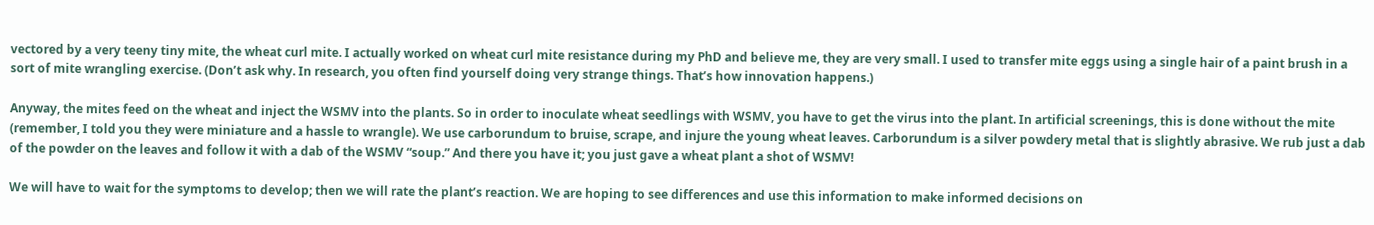vectored by a very teeny tiny mite, the wheat curl mite. I actually worked on wheat curl mite resistance during my PhD and believe me, they are very small. I used to transfer mite eggs using a single hair of a paint brush in a sort of mite wrangling exercise. (Don’t ask why. In research, you often find yourself doing very strange things. That’s how innovation happens.)

Anyway, the mites feed on the wheat and inject the WSMV into the plants. So in order to inoculate wheat seedlings with WSMV, you have to get the virus into the plant. In artificial screenings, this is done without the mite (remember, I told you they were miniature and a hassle to wrangle). We use carborundum to bruise, scrape, and injure the young wheat leaves. Carborundum is a silver powdery metal that is slightly abrasive. We rub just a dab of the powder on the leaves and follow it with a dab of the WSMV “soup.” And there you have it; you just gave a wheat plant a shot of WSMV!

We will have to wait for the symptoms to develop; then we will rate the plant’s reaction. We are hoping to see differences and use this information to make informed decisions on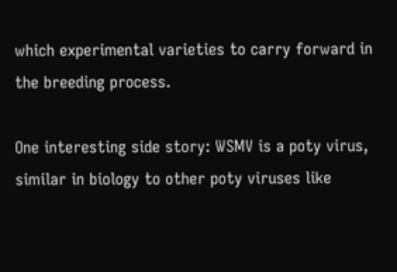which experimental varieties to carry forward in the breeding process.

One interesting side story: WSMV is a poty virus, similar in biology to other poty viruses like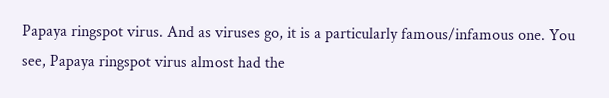Papaya ringspot virus. And as viruses go, it is a particularly famous/infamous one. You see, Papaya ringspot virus almost had the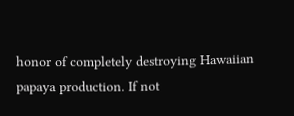honor of completely destroying Hawaiian papaya production. If not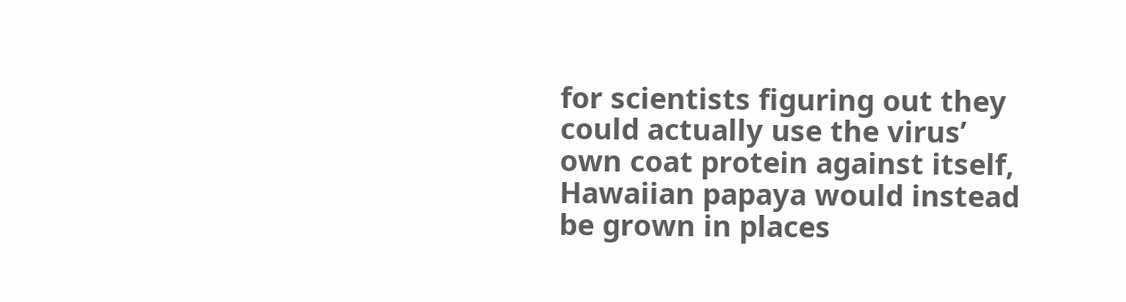for scientists figuring out they could actually use the virus’ own coat protein against itself, Hawaiian papaya would instead be grown in places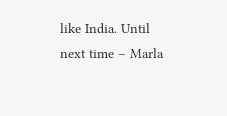like India. Until next time – Marla